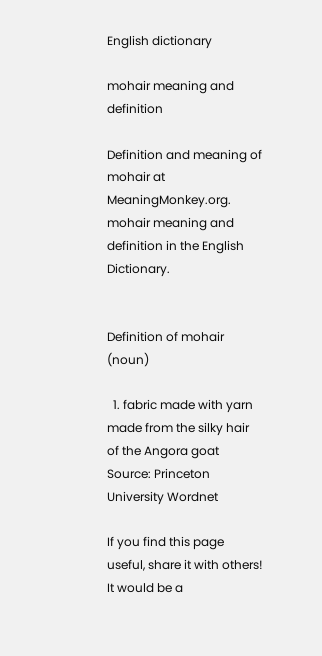English dictionary

mohair meaning and definition

Definition and meaning of mohair at MeaningMonkey.org. mohair meaning and definition in the English Dictionary.


Definition of mohair (noun)

  1. fabric made with yarn made from the silky hair of the Angora goat
Source: Princeton University Wordnet

If you find this page useful, share it with others! It would be a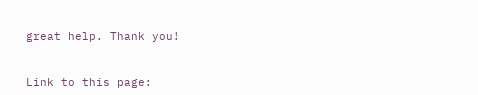great help. Thank you!


Link to this page: